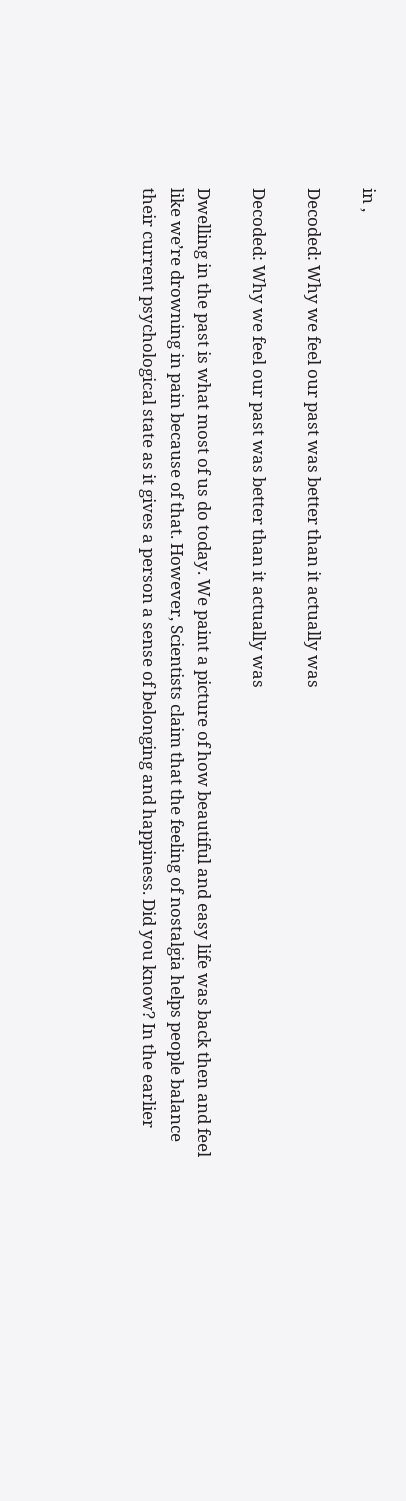in ,

Decoded: Why we feel our past was better than it actually was

Decoded: Why we feel our past was better than it actually was

Dwelling in the past is what most of us do today. We paint a picture of how beautiful and easy life was back then and feel like we’re drowning in pain because of that. However, Scientists claim that the feeling of nostalgia helps people balance their current psychological state as it gives a person a sense of belonging and happiness. Did you know? In the earlier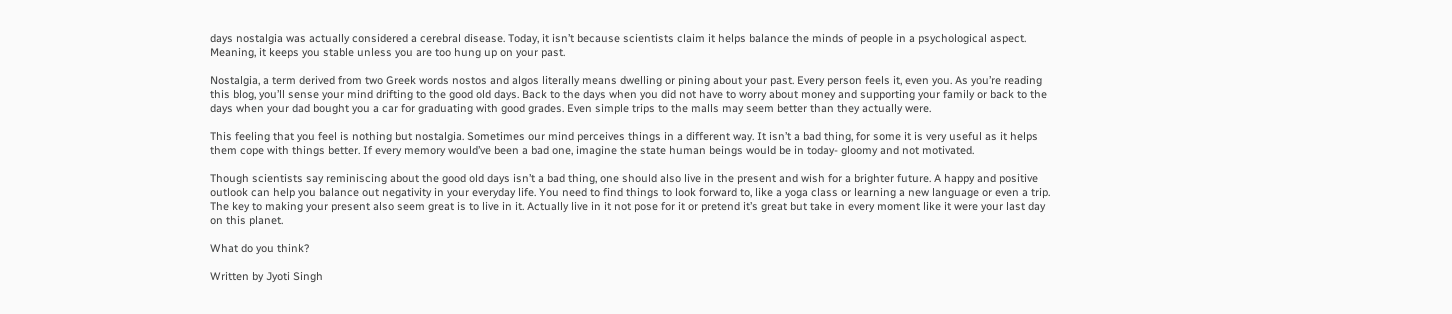days nostalgia was actually considered a cerebral disease. Today, it isn’t because scientists claim it helps balance the minds of people in a psychological aspect. Meaning, it keeps you stable unless you are too hung up on your past.

Nostalgia, a term derived from two Greek words nostos and algos literally means dwelling or pining about your past. Every person feels it, even you. As you’re reading this blog, you’ll sense your mind drifting to the good old days. Back to the days when you did not have to worry about money and supporting your family or back to the days when your dad bought you a car for graduating with good grades. Even simple trips to the malls may seem better than they actually were.

This feeling that you feel is nothing but nostalgia. Sometimes our mind perceives things in a different way. It isn’t a bad thing, for some it is very useful as it helps them cope with things better. If every memory would’ve been a bad one, imagine the state human beings would be in today- gloomy and not motivated.

Though scientists say reminiscing about the good old days isn’t a bad thing, one should also live in the present and wish for a brighter future. A happy and positive outlook can help you balance out negativity in your everyday life. You need to find things to look forward to, like a yoga class or learning a new language or even a trip. The key to making your present also seem great is to live in it. Actually live in it not pose for it or pretend it’s great but take in every moment like it were your last day on this planet.

What do you think?

Written by Jyoti Singh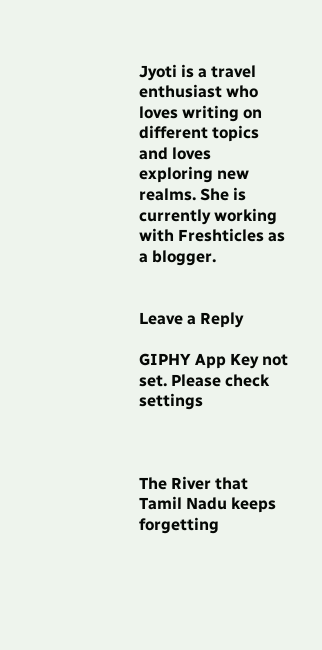Jyoti is a travel enthusiast who loves writing on different topics and loves exploring new realms. She is currently working with Freshticles as a blogger.


Leave a Reply

GIPHY App Key not set. Please check settings



The River that Tamil Nadu keeps forgetting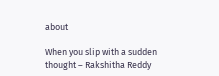about

When you slip with a sudden thought – Rakshitha Reddy